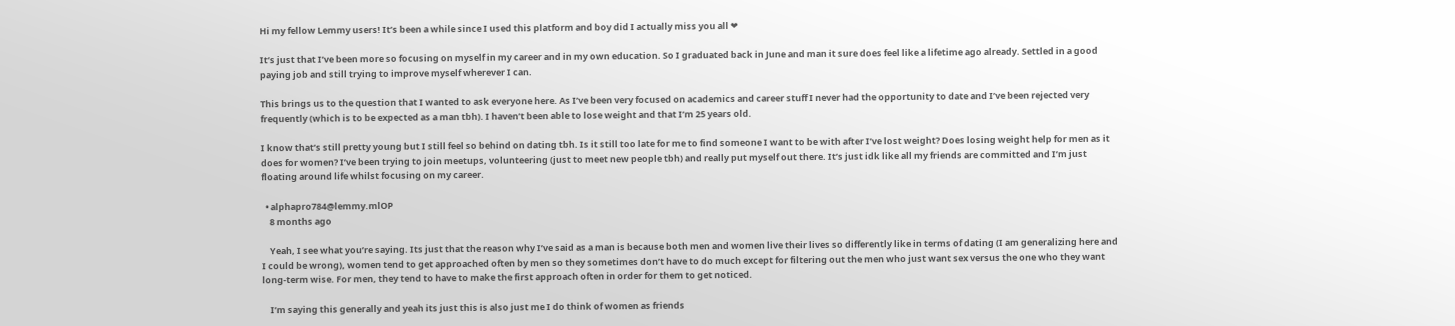Hi my fellow Lemmy users! It’s been a while since I used this platform and boy did I actually miss you all ❤

It’s just that I’ve been more so focusing on myself in my career and in my own education. So I graduated back in June and man it sure does feel like a lifetime ago already. Settled in a good paying job and still trying to improve myself wherever I can.

This brings us to the question that I wanted to ask everyone here. As I’ve been very focused on academics and career stuff I never had the opportunity to date and I’ve been rejected very frequently (which is to be expected as a man tbh). I haven’t been able to lose weight and that I’m 25 years old.

I know that’s still pretty young but I still feel so behind on dating tbh. Is it still too late for me to find someone I want to be with after I’ve lost weight? Does losing weight help for men as it does for women? I’ve been trying to join meetups, volunteering (just to meet new people tbh) and really put myself out there. It’s just idk like all my friends are committed and I’m just floating around life whilst focusing on my career.

  • alphapro784@lemmy.mlOP
    8 months ago

    Yeah, I see what you’re saying. Its just that the reason why I’ve said as a man is because both men and women live their lives so differently like in terms of dating (I am generalizing here and I could be wrong), women tend to get approached often by men so they sometimes don’t have to do much except for filtering out the men who just want sex versus the one who they want long-term wise. For men, they tend to have to make the first approach often in order for them to get noticed.

    I’m saying this generally and yeah its just this is also just me I do think of women as friends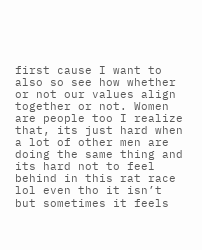first cause I want to also so see how whether or not our values align together or not. Women are people too I realize that, its just hard when a lot of other men are doing the same thing and its hard not to feel behind in this rat race lol even tho it isn’t but sometimes it feels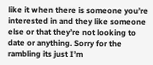like it when there is someone you’re interested in and they like someone else or that they’re not looking to date or anything. Sorry for the rambling its just I’m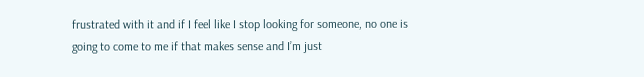frustrated with it and if I feel like I stop looking for someone, no one is going to come to me if that makes sense and I’m just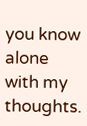you know alone with my thoughts.